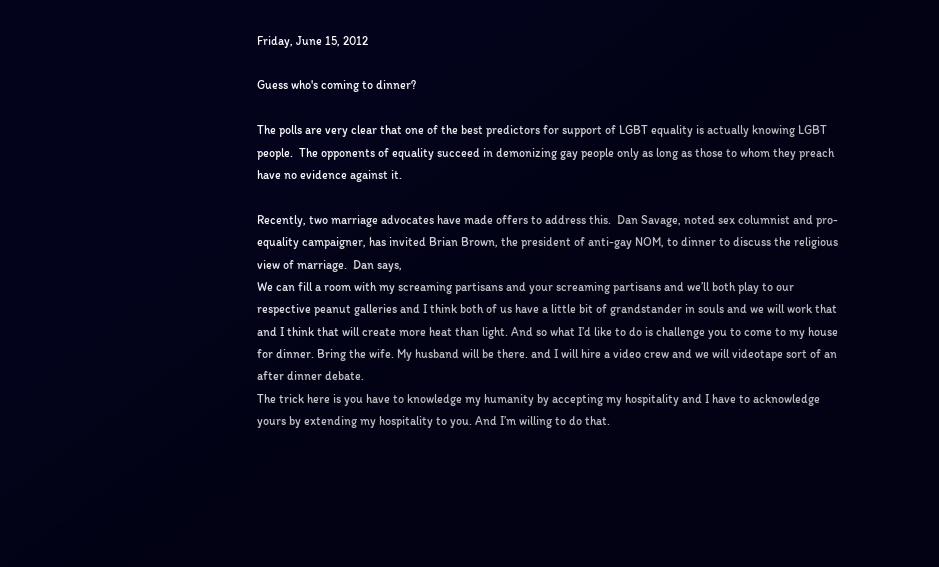Friday, June 15, 2012

Guess who's coming to dinner?

The polls are very clear that one of the best predictors for support of LGBT equality is actually knowing LGBT people.  The opponents of equality succeed in demonizing gay people only as long as those to whom they preach have no evidence against it.

Recently, two marriage advocates have made offers to address this.  Dan Savage, noted sex columnist and pro-equality campaigner, has invited Brian Brown, the president of anti-gay NOM, to dinner to discuss the religious view of marriage.  Dan says,
We can fill a room with my screaming partisans and your screaming partisans and we’ll both play to our respective peanut galleries and I think both of us have a little bit of grandstander in souls and we will work that and I think that will create more heat than light. And so what I’d like to do is challenge you to come to my house for dinner. Bring the wife. My husband will be there. and I will hire a video crew and we will videotape sort of an after dinner debate.
The trick here is you have to knowledge my humanity by accepting my hospitality and I have to acknowledge yours by extending my hospitality to you. And I’m willing to do that.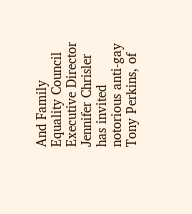And Family Equality Council Executive Director Jennifer Chrisler   has invited notorious anti-gay Tony Perkins, of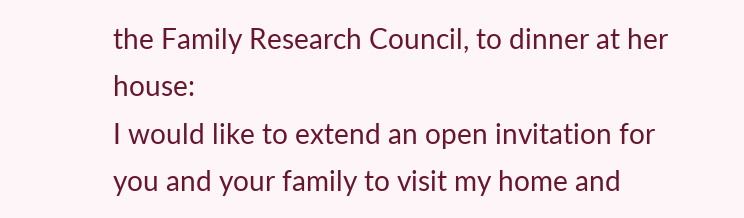the Family Research Council, to dinner at her house:
I would like to extend an open invitation for you and your family to visit my home and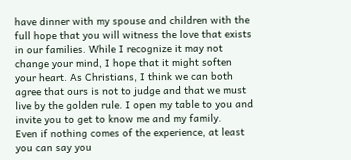have dinner with my spouse and children with the full hope that you will witness the love that exists in our families. While I recognize it may not change your mind, I hope that it might soften your heart. As Christians, I think we can both agree that ours is not to judge and that we must live by the golden rule. I open my table to you and invite you to get to know me and my family.
Even if nothing comes of the experience, at least you can say you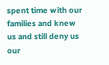spent time with our families and knew us and still deny us our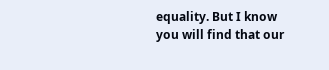equality. But I know you will find that our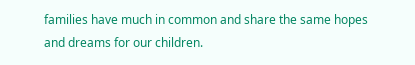families have much in common and share the same hopes and dreams for our children.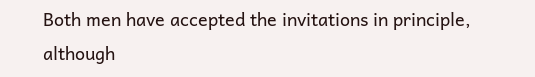Both men have accepted the invitations in principle, although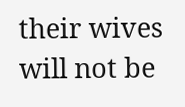their wives will not be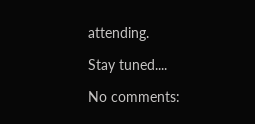attending.

Stay tuned....

No comments: